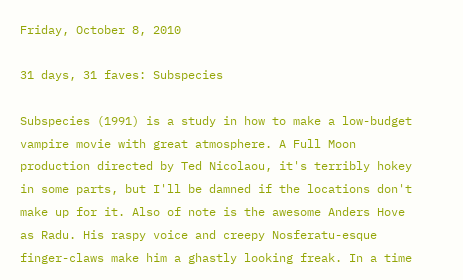Friday, October 8, 2010

31 days, 31 faves: Subspecies

Subspecies (1991) is a study in how to make a low-budget vampire movie with great atmosphere. A Full Moon production directed by Ted Nicolaou, it's terribly hokey in some parts, but I'll be damned if the locations don't make up for it. Also of note is the awesome Anders Hove as Radu. His raspy voice and creepy Nosferatu-esque finger-claws make him a ghastly looking freak. In a time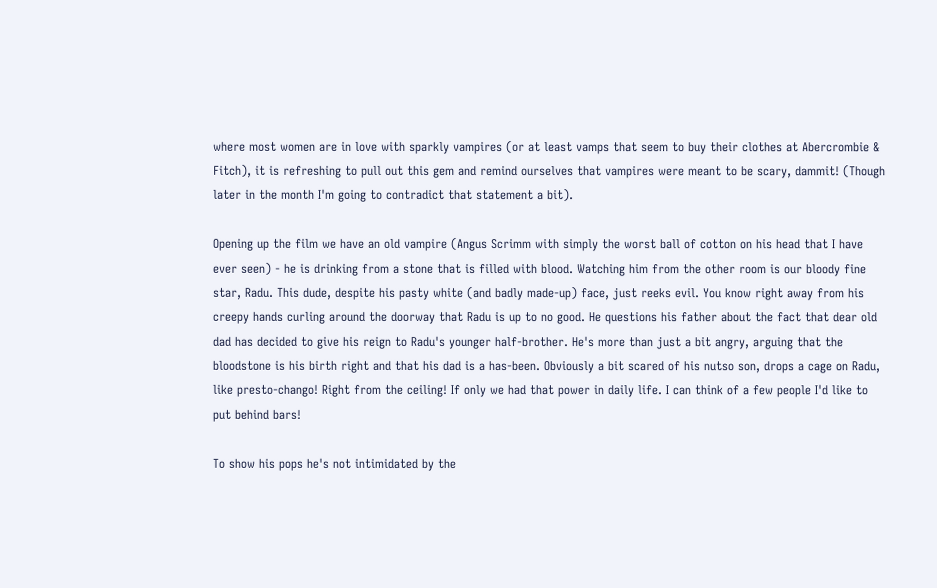where most women are in love with sparkly vampires (or at least vamps that seem to buy their clothes at Abercrombie & Fitch), it is refreshing to pull out this gem and remind ourselves that vampires were meant to be scary, dammit! (Though later in the month I'm going to contradict that statement a bit).

Opening up the film we have an old vampire (Angus Scrimm with simply the worst ball of cotton on his head that I have ever seen) - he is drinking from a stone that is filled with blood. Watching him from the other room is our bloody fine star, Radu. This dude, despite his pasty white (and badly made-up) face, just reeks evil. You know right away from his creepy hands curling around the doorway that Radu is up to no good. He questions his father about the fact that dear old dad has decided to give his reign to Radu's younger half-brother. He's more than just a bit angry, arguing that the bloodstone is his birth right and that his dad is a has-been. Obviously a bit scared of his nutso son, drops a cage on Radu, like presto-chango! Right from the ceiling! If only we had that power in daily life. I can think of a few people I'd like to put behind bars!

To show his pops he's not intimidated by the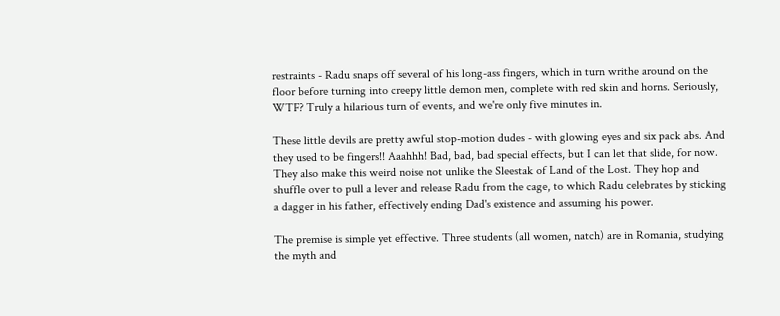restraints - Radu snaps off several of his long-ass fingers, which in turn writhe around on the floor before turning into creepy little demon men, complete with red skin and horns. Seriously, WTF? Truly a hilarious turn of events, and we're only five minutes in.

These little devils are pretty awful stop-motion dudes - with glowing eyes and six pack abs. And they used to be fingers!! Aaahhh! Bad, bad, bad special effects, but I can let that slide, for now.
They also make this weird noise not unlike the Sleestak of Land of the Lost. They hop and shuffle over to pull a lever and release Radu from the cage, to which Radu celebrates by sticking a dagger in his father, effectively ending Dad's existence and assuming his power.

The premise is simple yet effective. Three students (all women, natch) are in Romania, studying the myth and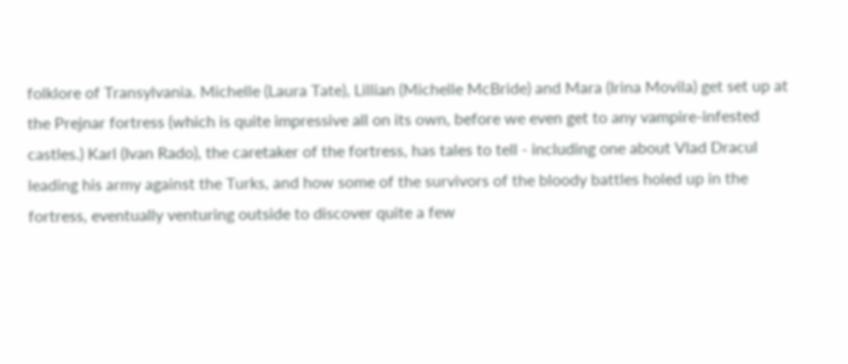folklore of Transylvania. Michelle (Laura Tate), Lillian (Michelle McBride) and Mara (Irina Movila) get set up at the Prejnar fortress (which is quite impressive all on its own, before we even get to any vampire-infested castles.) Karl (Ivan Rado), the caretaker of the fortress, has tales to tell - including one about Vlad Dracul leading his army against the Turks, and how some of the survivors of the bloody battles holed up in the fortress, eventually venturing outside to discover quite a few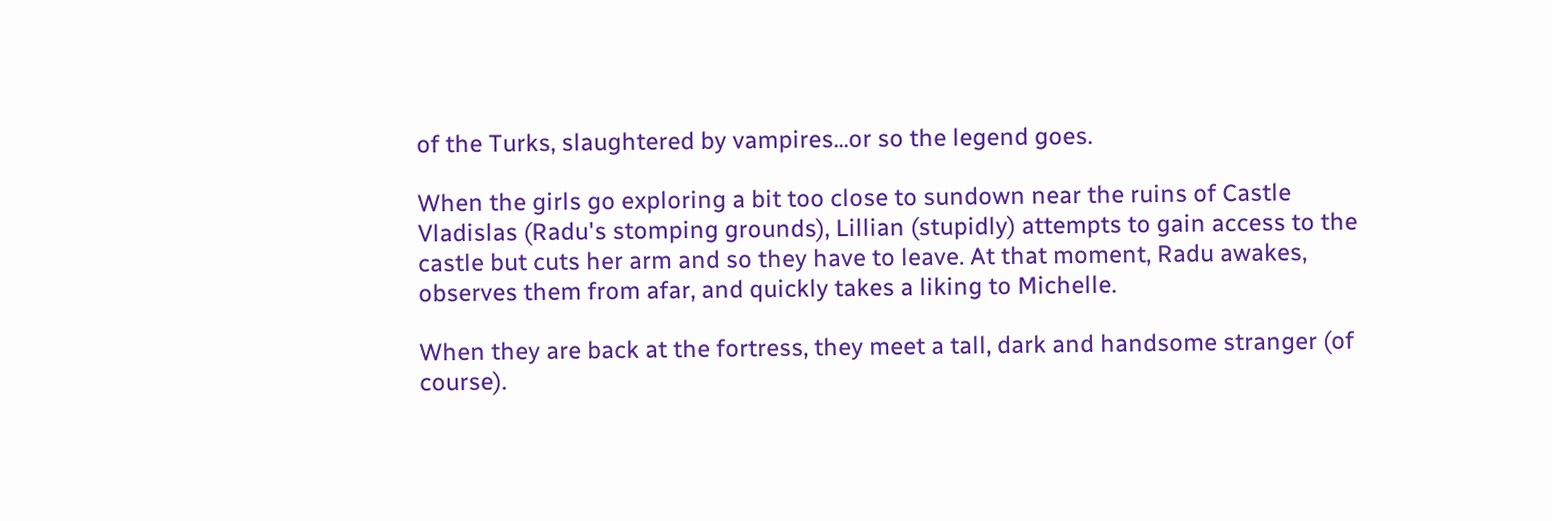of the Turks, slaughtered by vampires...or so the legend goes.

When the girls go exploring a bit too close to sundown near the ruins of Castle Vladislas (Radu's stomping grounds), Lillian (stupidly) attempts to gain access to the castle but cuts her arm and so they have to leave. At that moment, Radu awakes, observes them from afar, and quickly takes a liking to Michelle.

When they are back at the fortress, they meet a tall, dark and handsome stranger (of course).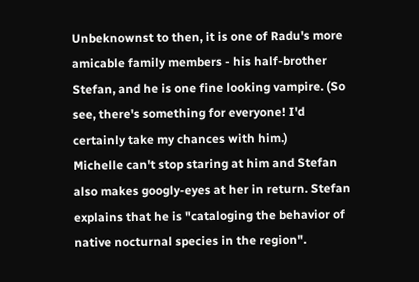Unbeknownst to then, it is one of Radu's more amicable family members - his half-brother Stefan, and he is one fine looking vampire. (So see, there's something for everyone! I'd certainly take my chances with him.)
Michelle can't stop staring at him and Stefan also makes googly-eyes at her in return. Stefan explains that he is "cataloging the behavior of native nocturnal species in the region".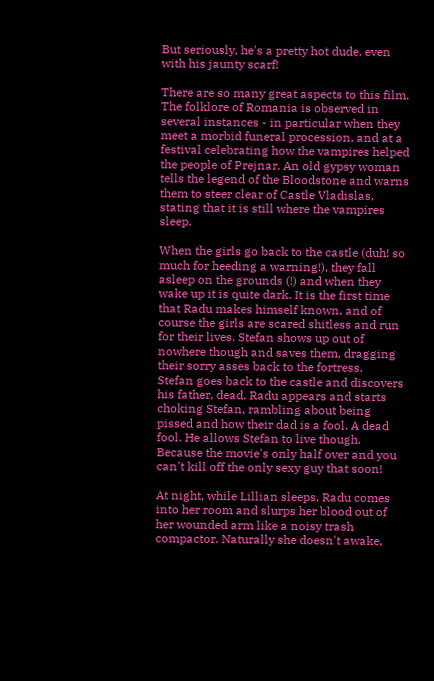But seriously, he's a pretty hot dude, even with his jaunty scarf!

There are so many great aspects to this film. The folklore of Romania is observed in several instances - in particular when they meet a morbid funeral procession, and at a festival celebrating how the vampires helped the people of Prejnar. An old gypsy woman tells the legend of the Bloodstone and warns them to steer clear of Castle Vladislas, stating that it is still where the vampires sleep.

When the girls go back to the castle (duh! so much for heeding a warning!), they fall asleep on the grounds (!) and when they wake up it is quite dark. It is the first time that Radu makes himself known, and of course the girls are scared shitless and run for their lives. Stefan shows up out of nowhere though and saves them, dragging their sorry asses back to the fortress.
Stefan goes back to the castle and discovers his father, dead. Radu appears and starts choking Stefan, rambling about being pissed and how their dad is a fool. A dead fool. He allows Stefan to live though. Because the movie's only half over and you can't kill off the only sexy guy that soon!

At night, while Lillian sleeps, Radu comes into her room and slurps her blood out of her wounded arm like a noisy trash compactor. Naturally she doesn't awake,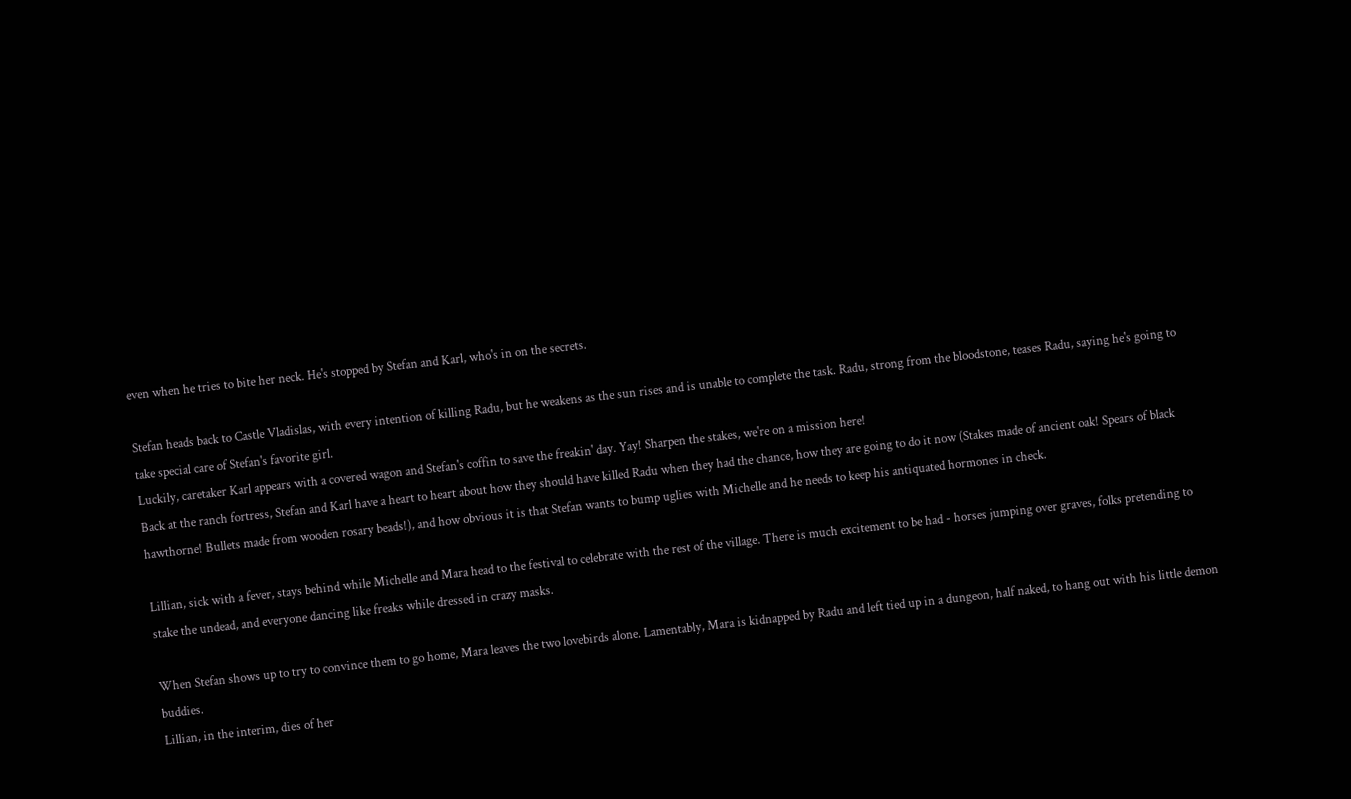even when he tries to bite her neck. He's stopped by Stefan and Karl, who's in on the secrets.

Stefan heads back to Castle Vladislas, with every intention of killing Radu, but he weakens as the sun rises and is unable to complete the task. Radu, strong from the bloodstone, teases Radu, saying he's going to take special care of Stefan's favorite girl.
Luckily, caretaker Karl appears with a covered wagon and Stefan's coffin to save the freakin' day. Yay! Sharpen the stakes, we're on a mission here!
Back at the ranch fortress, Stefan and Karl have a heart to heart about how they should have killed Radu when they had the chance, how they are going to do it now (Stakes made of ancient oak! Spears of black hawthorne! Bullets made from wooden rosary beads!), and how obvious it is that Stefan wants to bump uglies with Michelle and he needs to keep his antiquated hormones in check.

Lillian, sick with a fever, stays behind while Michelle and Mara head to the festival to celebrate with the rest of the village. There is much excitement to be had - horses jumping over graves, folks pretending to stake the undead, and everyone dancing like freaks while dressed in crazy masks.

When Stefan shows up to try to convince them to go home, Mara leaves the two lovebirds alone. Lamentably, Mara is kidnapped by Radu and left tied up in a dungeon, half naked, to hang out with his little demon buddies.
Lillian, in the interim, dies of her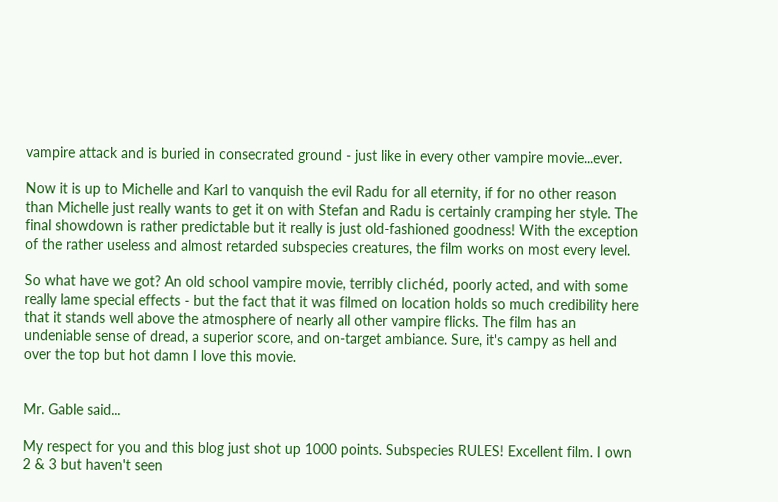vampire attack and is buried in consecrated ground - just like in every other vampire movie...ever.

Now it is up to Michelle and Karl to vanquish the evil Radu for all eternity, if for no other reason than Michelle just really wants to get it on with Stefan and Radu is certainly cramping her style. The final showdown is rather predictable but it really is just old-fashioned goodness! With the exception of the rather useless and almost retarded subspecies creatures, the film works on most every level.

So what have we got? An old school vampire movie, terribly clichéd, poorly acted, and with some really lame special effects - but the fact that it was filmed on location holds so much credibility here that it stands well above the atmosphere of nearly all other vampire flicks. The film has an undeniable sense of dread, a superior score, and on-target ambiance. Sure, it's campy as hell and over the top but hot damn I love this movie.


Mr. Gable said...

My respect for you and this blog just shot up 1000 points. Subspecies RULES! Excellent film. I own 2 & 3 but haven't seen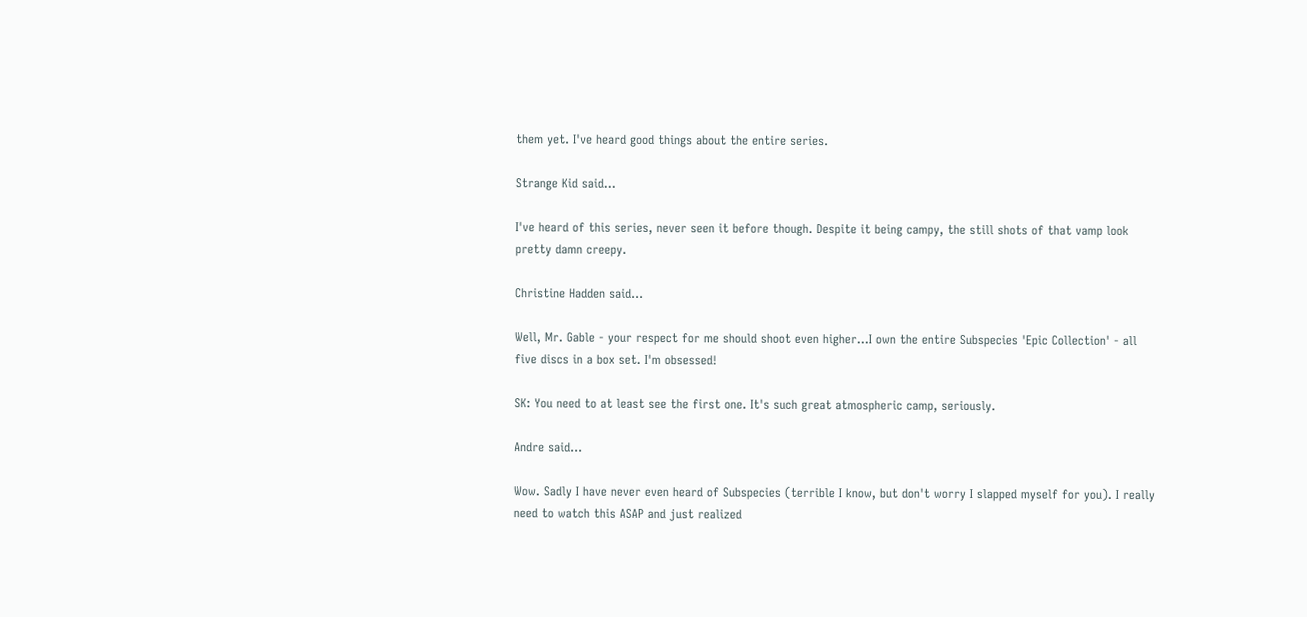them yet. I've heard good things about the entire series.

Strange Kid said...

I've heard of this series, never seen it before though. Despite it being campy, the still shots of that vamp look pretty damn creepy.

Christine Hadden said...

Well, Mr. Gable - your respect for me should shoot even higher...I own the entire Subspecies 'Epic Collection' - all five discs in a box set. I'm obsessed!

SK: You need to at least see the first one. It's such great atmospheric camp, seriously.

Andre said...

Wow. Sadly I have never even heard of Subspecies (terrible I know, but don't worry I slapped myself for you). I really need to watch this ASAP and just realized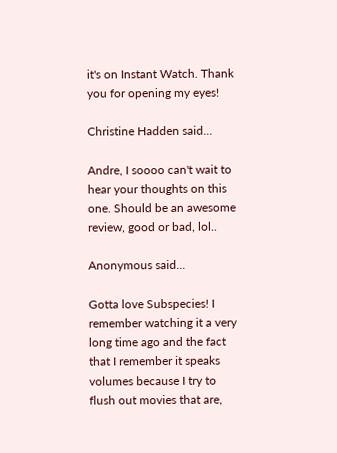it's on Instant Watch. Thank you for opening my eyes!

Christine Hadden said...

Andre, I soooo can't wait to hear your thoughts on this one. Should be an awesome review, good or bad, lol..

Anonymous said...

Gotta love Subspecies! I remember watching it a very long time ago and the fact that I remember it speaks volumes because I try to flush out movies that are,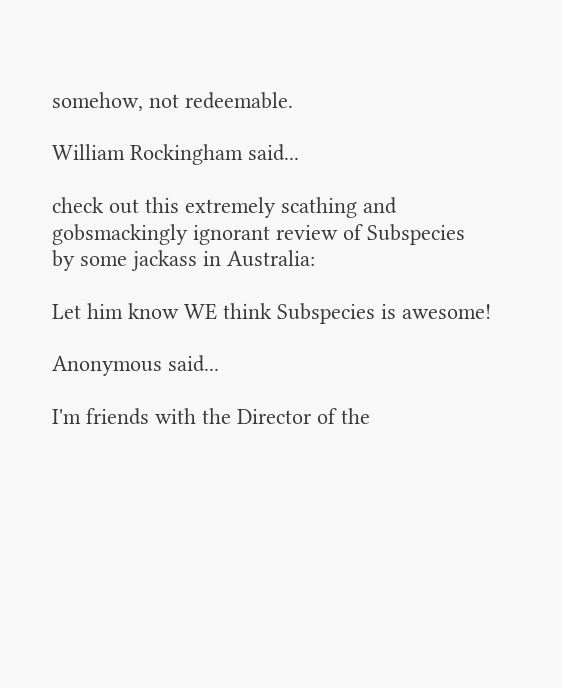somehow, not redeemable.

William Rockingham said...

check out this extremely scathing and gobsmackingly ignorant review of Subspecies by some jackass in Australia:

Let him know WE think Subspecies is awesome!

Anonymous said...

I'm friends with the Director of the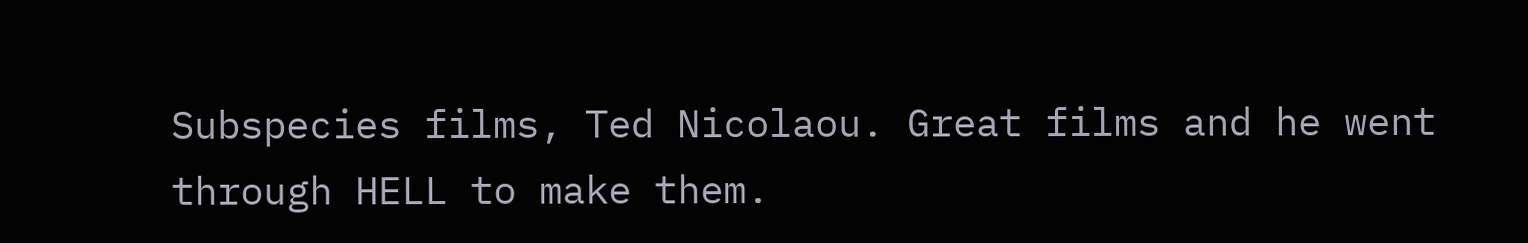Subspecies films, Ted Nicolaou. Great films and he went through HELL to make them.